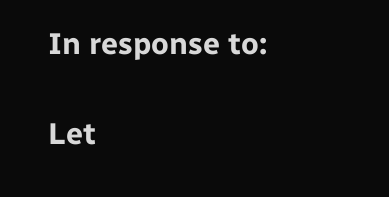In response to:

Let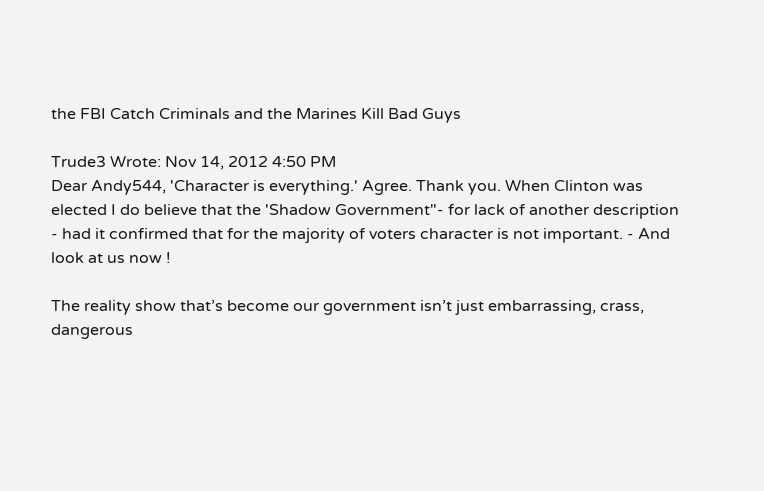the FBI Catch Criminals and the Marines Kill Bad Guys

Trude3 Wrote: Nov 14, 2012 4:50 PM
Dear Andy544, 'Character is everything.' Agree. Thank you. When Clinton was elected I do believe that the 'Shadow Government"- for lack of another description - had it confirmed that for the majority of voters character is not important. - And look at us now !

The reality show that’s become our government isn’t just embarrassing, crass, dangerous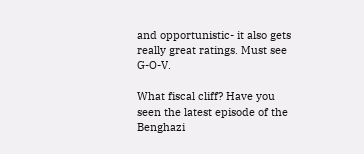and opportunistic- it also gets really great ratings. Must see G-O-V.

What fiscal cliff? Have you seen the latest episode of the Benghazi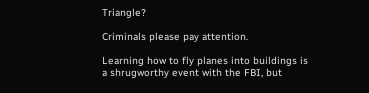Triangle?

Criminals please pay attention.

Learning how to fly planes into buildings is a shrugworthy event with the FBI, but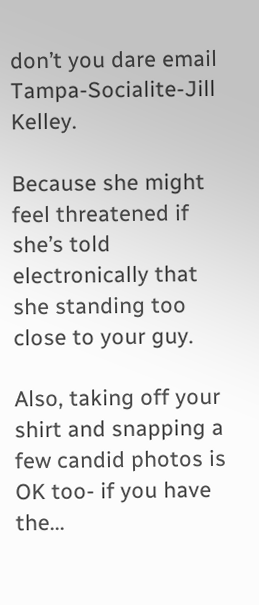don’t you dare email Tampa-Socialite-Jill Kelley.

Because she might feel threatened if she’s told electronically that she standing too close to your guy.

Also, taking off your shirt and snapping a few candid photos is OK too- if you have the...